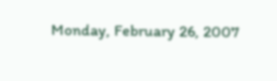Monday, February 26, 2007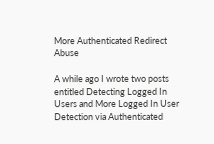More Authenticated Redirect Abuse

A while ago I wrote two posts entitled Detecting Logged In Users and More Logged In User Detection via Authenticated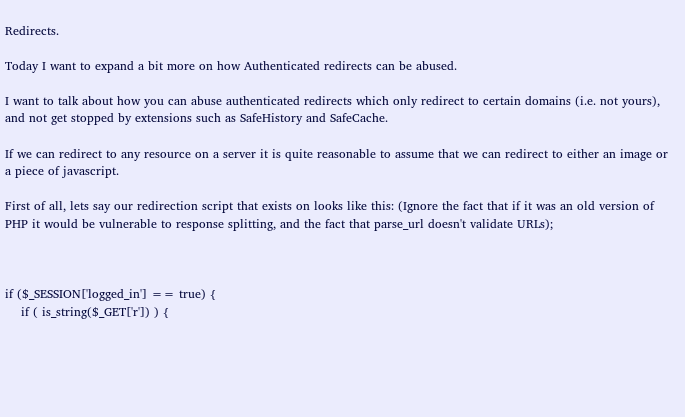Redirects.

Today I want to expand a bit more on how Authenticated redirects can be abused.

I want to talk about how you can abuse authenticated redirects which only redirect to certain domains (i.e. not yours), and not get stopped by extensions such as SafeHistory and SafeCache.

If we can redirect to any resource on a server it is quite reasonable to assume that we can redirect to either an image or a piece of javascript.

First of all, lets say our redirection script that exists on looks like this: (Ignore the fact that if it was an old version of PHP it would be vulnerable to response splitting, and the fact that parse_url doesn't validate URLs);



if ($_SESSION['logged_in'] == true) {
    if ( is_string($_GET['r']) ) {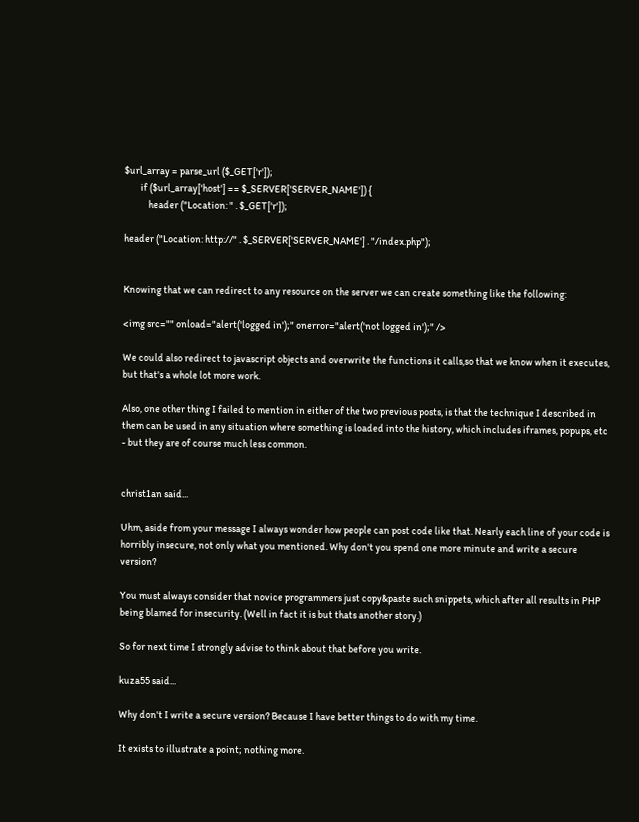$url_array = parse_url ($_GET['r']);
        if ($url_array['host'] == $_SERVER['SERVER_NAME']) {
            header ("Location: " . $_GET['r']);

header ("Location: http://" . $_SERVER['SERVER_NAME'] . "/index.php");


Knowing that we can redirect to any resource on the server we can create something like the following:

<img src="" onload="alert('logged in');" onerror="alert('not logged in');" />

We could also redirect to javascript objects and overwrite the functions it calls,so that we know when it executes, but that's a whole lot more work.

Also, one other thing I failed to mention in either of the two previous posts, is that the technique I described in them can be used in any situation where something is loaded into the history, which includes iframes, popups, etc - but they are of course much less common.


christ1an said...

Uhm, aside from your message I always wonder how people can post code like that. Nearly each line of your code is horribly insecure, not only what you mentioned. Why don't you spend one more minute and write a secure version?

You must always consider that novice programmers just copy&paste such snippets, which after all results in PHP being blamed for insecurity. (Well in fact it is but thats another story.)

So for next time I strongly advise to think about that before you write.

kuza55 said...

Why don't I write a secure version? Because I have better things to do with my time.

It exists to illustrate a point; nothing more.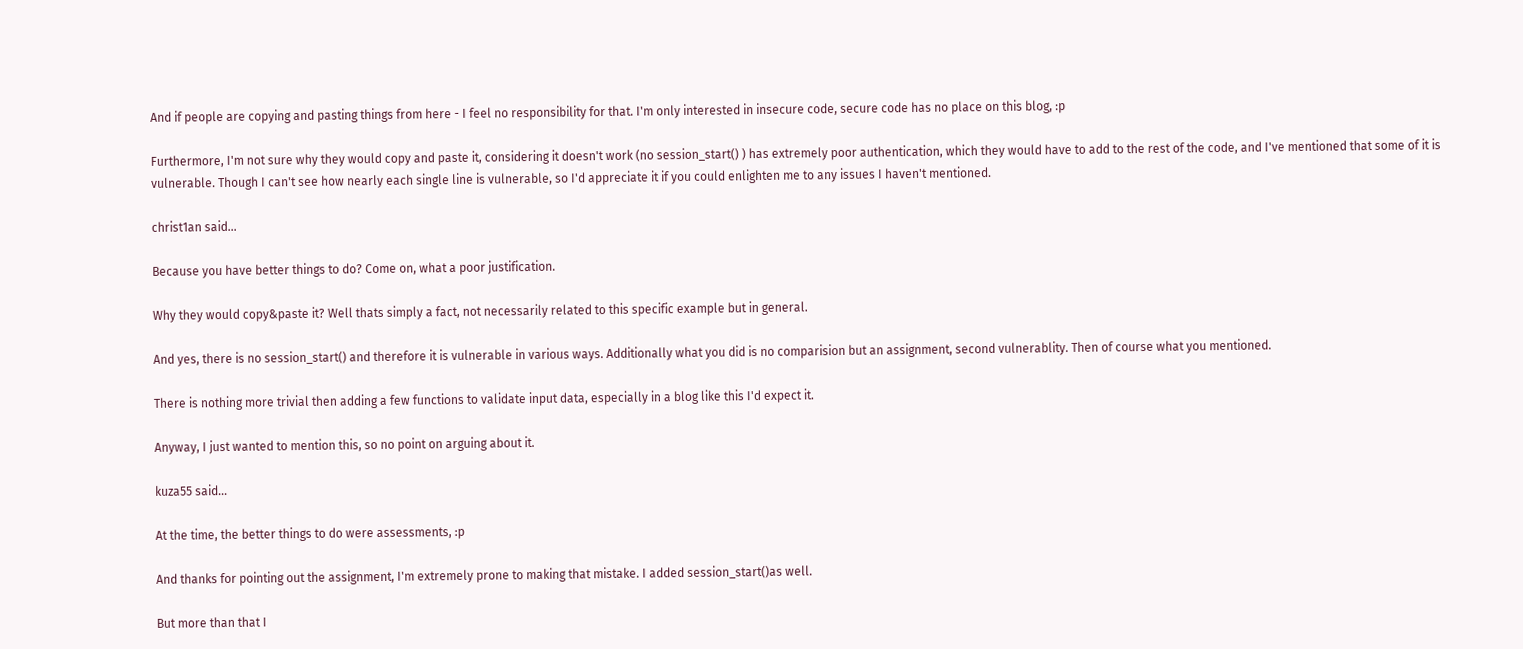And if people are copying and pasting things from here - I feel no responsibility for that. I'm only interested in insecure code, secure code has no place on this blog, :p

Furthermore, I'm not sure why they would copy and paste it, considering it doesn't work (no session_start() ) has extremely poor authentication, which they would have to add to the rest of the code, and I've mentioned that some of it is vulnerable. Though I can't see how nearly each single line is vulnerable, so I'd appreciate it if you could enlighten me to any issues I haven't mentioned.

christ1an said...

Because you have better things to do? Come on, what a poor justification.

Why they would copy&paste it? Well thats simply a fact, not necessarily related to this specific example but in general.

And yes, there is no session_start() and therefore it is vulnerable in various ways. Additionally what you did is no comparision but an assignment, second vulnerablity. Then of course what you mentioned.

There is nothing more trivial then adding a few functions to validate input data, especially in a blog like this I'd expect it.

Anyway, I just wanted to mention this, so no point on arguing about it.

kuza55 said...

At the time, the better things to do were assessments, :p

And thanks for pointing out the assignment, I'm extremely prone to making that mistake. I added session_start()as well.

But more than that I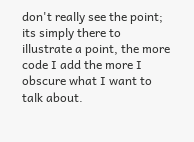don't really see the point; its simply there to illustrate a point, the more code I add the more I obscure what I want to talk about.